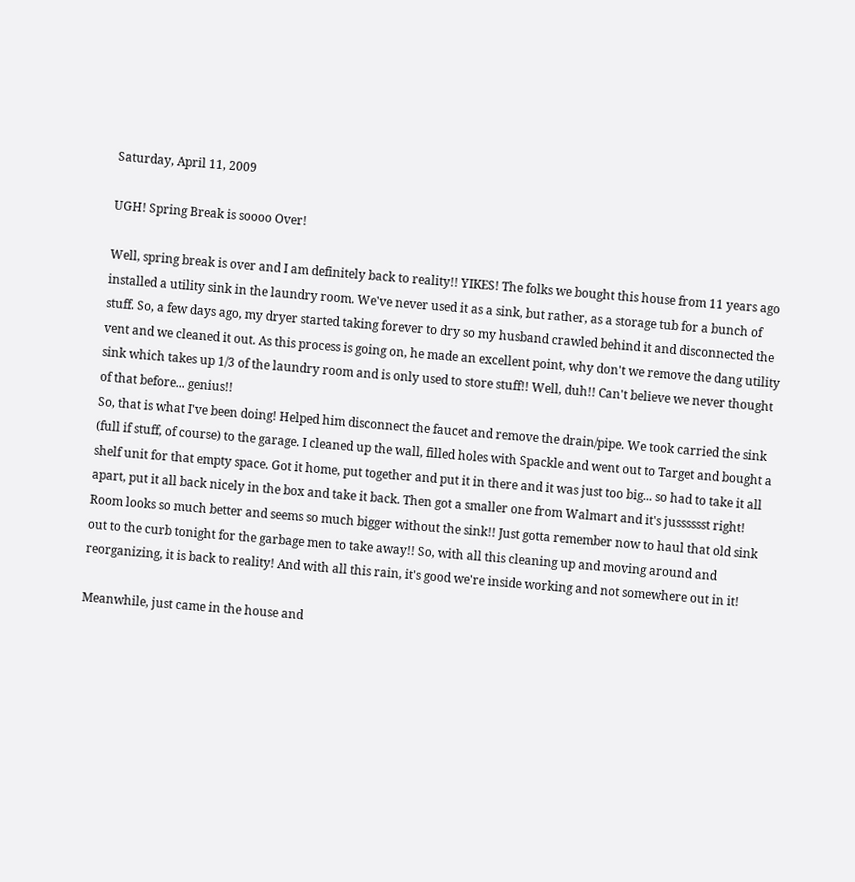Saturday, April 11, 2009

UGH! Spring Break is soooo Over!

Well, spring break is over and I am definitely back to reality!! YIKES! The folks we bought this house from 11 years ago installed a utility sink in the laundry room. We've never used it as a sink, but rather, as a storage tub for a bunch of stuff. So, a few days ago, my dryer started taking forever to dry so my husband crawled behind it and disconnected the vent and we cleaned it out. As this process is going on, he made an excellent point, why don't we remove the dang utility sink which takes up 1/3 of the laundry room and is only used to store stuff!! Well, duh!! Can't believe we never thought of that before... genius!!
So, that is what I've been doing! Helped him disconnect the faucet and remove the drain/pipe. We took carried the sink (full if stuff, of course) to the garage. I cleaned up the wall, filled holes with Spackle and went out to Target and bought a shelf unit for that empty space. Got it home, put together and put it in there and it was just too big... so had to take it all apart, put it all back nicely in the box and take it back. Then got a smaller one from Walmart and it's jusssssst right! Room looks so much better and seems so much bigger without the sink!! Just gotta remember now to haul that old sink out to the curb tonight for the garbage men to take away!! So, with all this cleaning up and moving around and reorganizing, it is back to reality! And with all this rain, it's good we're inside working and not somewhere out in it!

Meanwhile, just came in the house and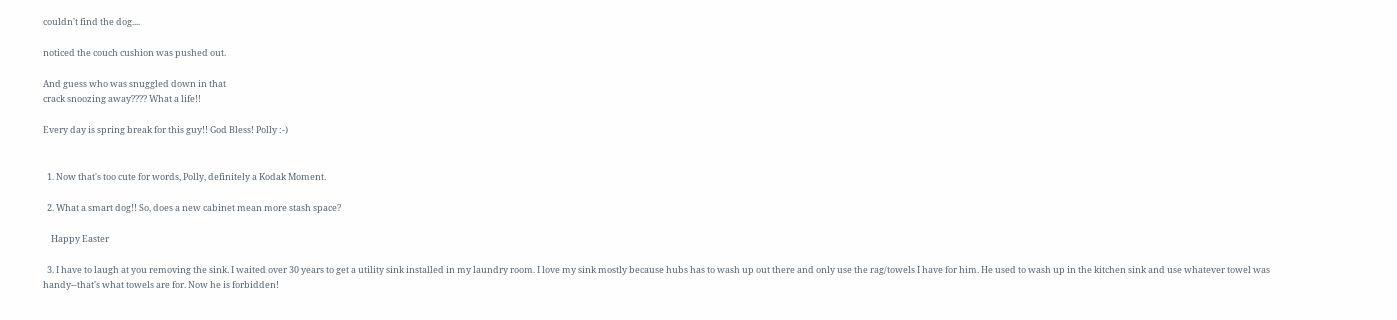couldn't find the dog....

noticed the couch cushion was pushed out.

And guess who was snuggled down in that
crack snoozing away???? What a life!!

Every day is spring break for this guy!! God Bless! Polly :-)


  1. Now that's too cute for words, Polly, definitely a Kodak Moment.

  2. What a smart dog!! So, does a new cabinet mean more stash space?

    Happy Easter

  3. I have to laugh at you removing the sink. I waited over 30 years to get a utility sink installed in my laundry room. I love my sink mostly because hubs has to wash up out there and only use the rag/towels I have for him. He used to wash up in the kitchen sink and use whatever towel was handy--that's what towels are for. Now he is forbidden!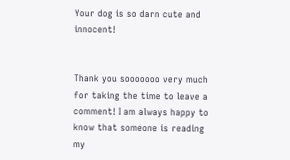Your dog is so darn cute and innocent!


Thank you sooooooo very much for taking the time to leave a comment! I am always happy to know that someone is reading my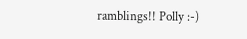ramblings!! Polly :-)